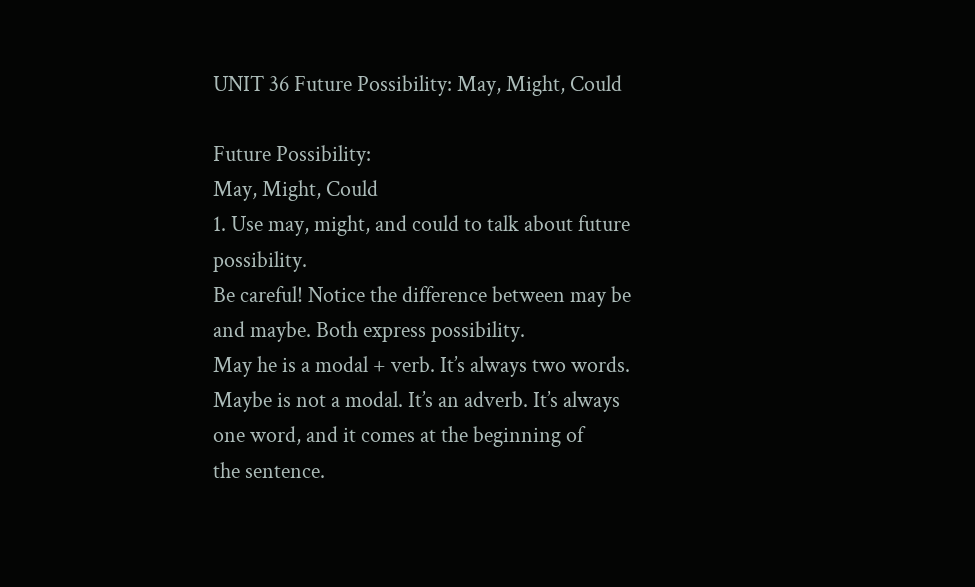UNIT 36 Future Possibility: May, Might, Could

Future Possibility:
May, Might, Could
1. Use may, might, and could to talk about future possibility.
Be careful! Notice the difference between may be and maybe. Both express possibility.
May he is a modal + verb. It’s always two words.
Maybe is not a modal. It’s an adverb. It’s always one word, and it comes at the beginning of
the sentence.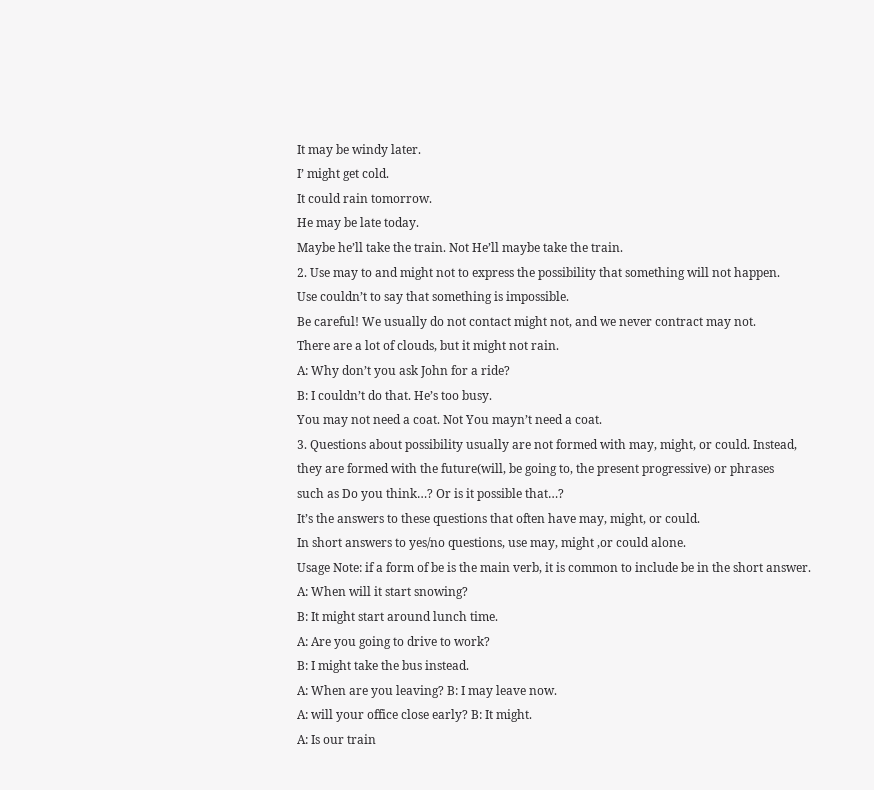It may be windy later.
I’ might get cold.
It could rain tomorrow.
He may be late today.
Maybe he’ll take the train. Not He’ll maybe take the train.
2. Use may to and might not to express the possibility that something will not happen.
Use couldn’t to say that something is impossible.
Be careful! We usually do not contact might not, and we never contract may not.
There are a lot of clouds, but it might not rain.
A: Why don’t you ask John for a ride?
B: I couldn’t do that. He’s too busy.
You may not need a coat. Not You mayn’t need a coat.
3. Questions about possibility usually are not formed with may, might, or could. Instead,
they are formed with the future(will, be going to, the present progressive) or phrases
such as Do you think…? Or is it possible that…?
It’s the answers to these questions that often have may, might, or could.
In short answers to yes/no questions, use may, might ,or could alone.
Usage Note: if a form of be is the main verb, it is common to include be in the short answer.
A: When will it start snowing?
B: It might start around lunch time.
A: Are you going to drive to work?
B: I might take the bus instead.
A: When are you leaving? B: I may leave now.
A: will your office close early? B: It might.
A: Is our train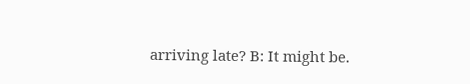arriving late? B: It might be.